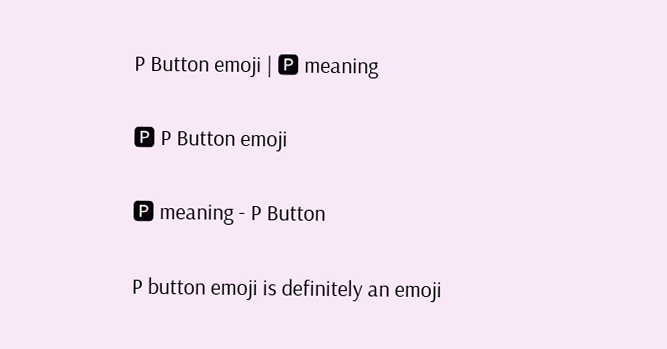P Button emoji | 🅿 meaning

🅿 P Button emoji

🅿 meaning - P Button

P button emoji is definitely an emoji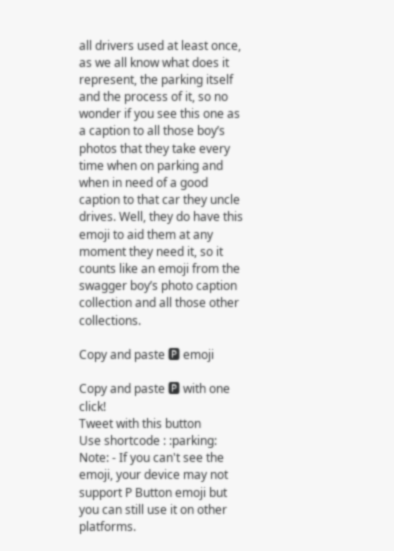all drivers used at least once, as we all know what does it represent, the parking itself and the process of it, so no wonder if you see this one as a caption to all those boy’s photos that they take every time when on parking and when in need of a good caption to that car they uncle drives. Well, they do have this emoji to aid them at any moment they need it, so it counts like an emoji from the swagger boy’s photo caption collection and all those other collections.

Copy and paste 🅿 emoji

Copy and paste 🅿 with one click!
Tweet with this button
Use shortcode : :parking:
Note: - If you can't see the emoji, your device may not support P Button emoji but you can still use it on other platforms.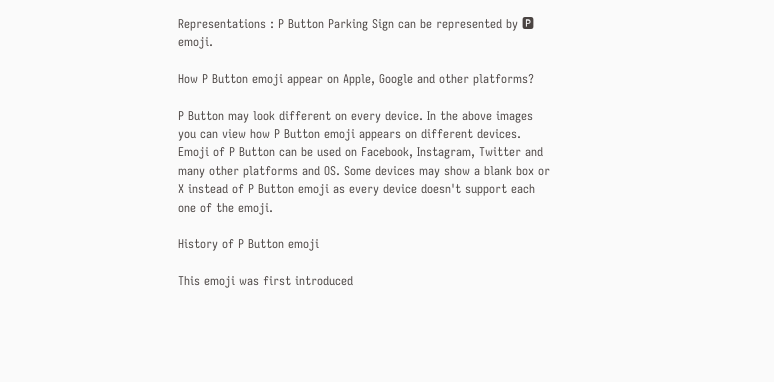Representations : P Button Parking Sign can be represented by 🅿 emoji.

How P Button emoji appear on Apple, Google and other platforms?

P Button may look different on every device. In the above images you can view how P Button emoji appears on different devices. Emoji of P Button can be used on Facebook, Instagram, Twitter and many other platforms and OS. Some devices may show a blank box or X instead of P Button emoji as every device doesn't support each one of the emoji.

History of P Button emoji

This emoji was first introduced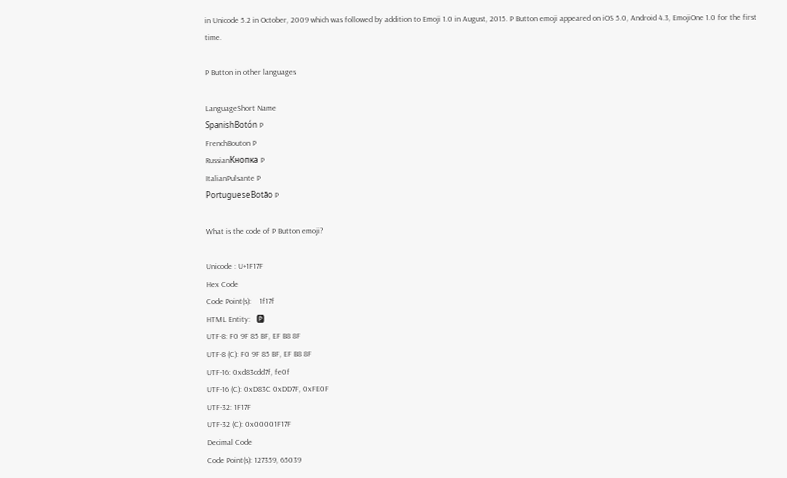in Unicode 5.2 in October, 2009 which was followed by addition to Emoji 1.0 in August, 2015. P Button emoji appeared on iOS 5.0, Android 4.3, EmojiOne 1.0 for the first time.

P Button in other languages

LanguageShort Name
SpanishBotón P
FrenchBouton P
RussianКнопка P
ItalianPulsante P
PortugueseBotão P

What is the code of P Button emoji?

Unicode : U+1F17F
Hex Code
Code Point(s):    1f17f
HTML Entity:   🅿
UTF-8: F0 9F 85 BF, EF B8 8F
UTF-8 (C): F0 9F 85 BF, EF B8 8F
UTF-16: 0xd83cdd7f, fe0f
UTF-16 (C): 0xD83C 0xDD7F, 0xFE0F
UTF-32: 1F17F
UTF-32 (C): 0x00001F17F
Decimal Code
Code Point(s): 127359, 65039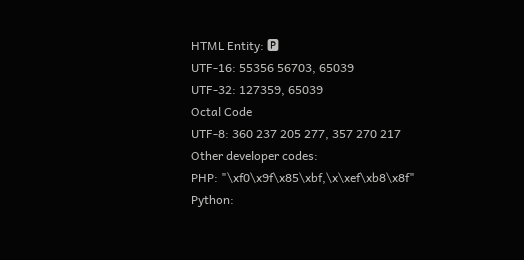HTML Entity: 🅿
UTF-16: 55356 56703, 65039
UTF-32: 127359, 65039
Octal Code
UTF-8: 360 237 205 277, 357 270 217
Other developer codes:
PHP: "\xf0\x9f\x85\xbf,\x\xef\xb8\x8f"
Python: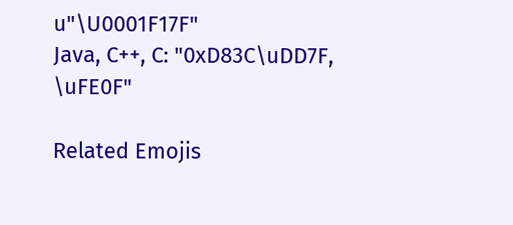u"\U0001F17F"
Java, C++, C: "0xD83C\uDD7F, \uFE0F"

Related Emojis